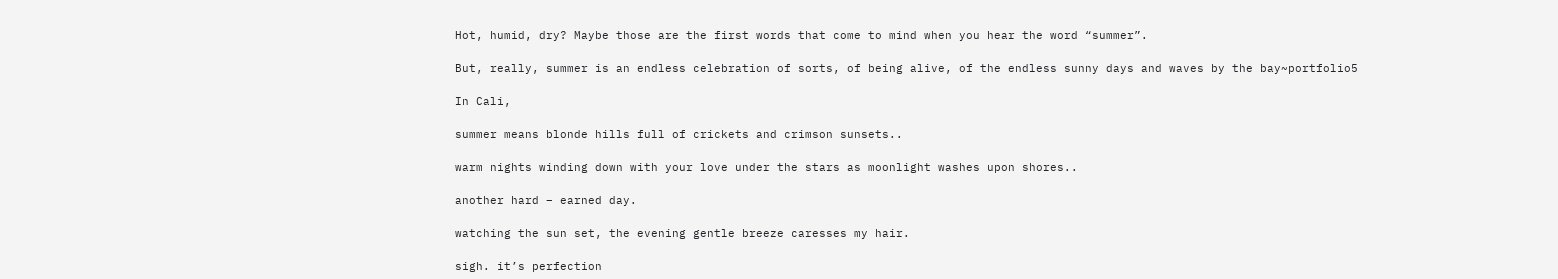Hot, humid, dry? Maybe those are the first words that come to mind when you hear the word “summer”.

But, really, summer is an endless celebration of sorts, of being alive, of the endless sunny days and waves by the bay~portfolio5

In Cali,

summer means blonde hills full of crickets and crimson sunsets..

warm nights winding down with your love under the stars as moonlight washes upon shores..

another hard – earned day.

watching the sun set, the evening gentle breeze caresses my hair.

sigh. it’s perfection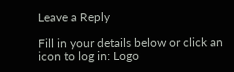Leave a Reply

Fill in your details below or click an icon to log in: Logo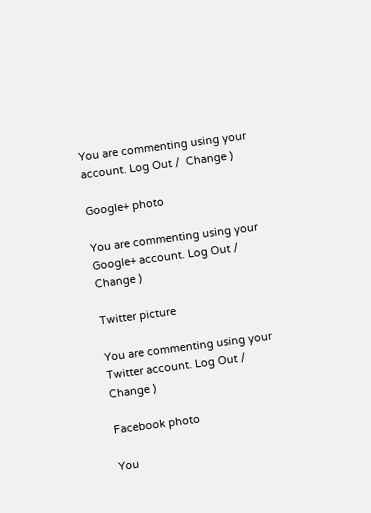You are commenting using your account. Log Out /  Change )

Google+ photo

You are commenting using your Google+ account. Log Out /  Change )

Twitter picture

You are commenting using your Twitter account. Log Out /  Change )

Facebook photo

You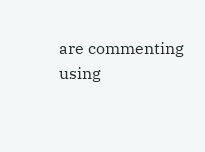are commenting using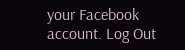your Facebook account. Log Out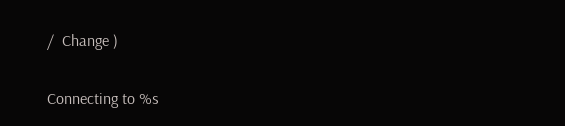/  Change )


Connecting to %s